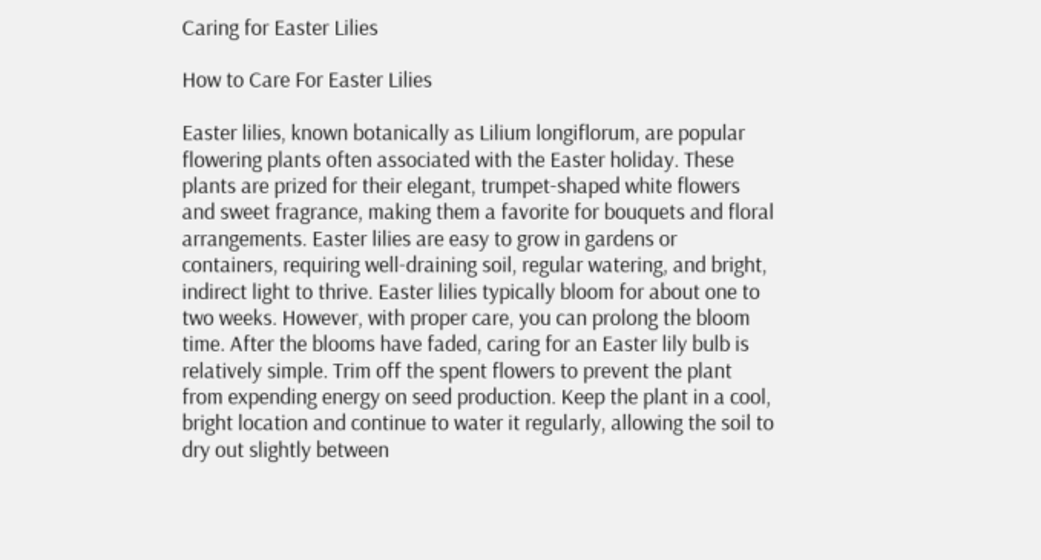Caring for Easter Lilies

How to Care For Easter Lilies

Easter lilies, known botanically as Lilium longiflorum, are popular flowering plants often associated with the Easter holiday. These plants are prized for their elegant, trumpet-shaped white flowers and sweet fragrance, making them a favorite for bouquets and floral arrangements. Easter lilies are easy to grow in gardens or containers, requiring well-draining soil, regular watering, and bright, indirect light to thrive. Easter lilies typically bloom for about one to two weeks. However, with proper care, you can prolong the bloom time. After the blooms have faded, caring for an Easter lily bulb is relatively simple. Trim off the spent flowers to prevent the plant from expending energy on seed production. Keep the plant in a cool, bright location and continue to water it regularly, allowing the soil to dry out slightly between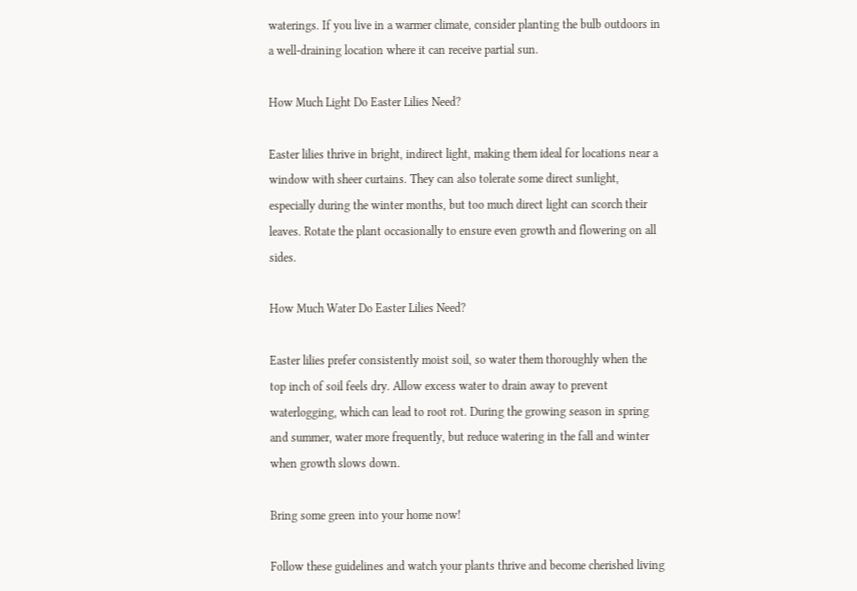waterings. If you live in a warmer climate, consider planting the bulb outdoors in a well-draining location where it can receive partial sun.

How Much Light Do Easter Lilies Need?

Easter lilies thrive in bright, indirect light, making them ideal for locations near a window with sheer curtains. They can also tolerate some direct sunlight, especially during the winter months, but too much direct light can scorch their leaves. Rotate the plant occasionally to ensure even growth and flowering on all sides.

How Much Water Do Easter Lilies Need?

Easter lilies prefer consistently moist soil, so water them thoroughly when the top inch of soil feels dry. Allow excess water to drain away to prevent waterlogging, which can lead to root rot. During the growing season in spring and summer, water more frequently, but reduce watering in the fall and winter when growth slows down.

Bring some green into your home now!

Follow these guidelines and watch your plants thrive and become cherished living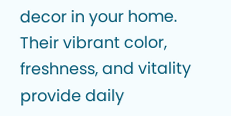decor in your home. Their vibrant color, freshness, and vitality provide daily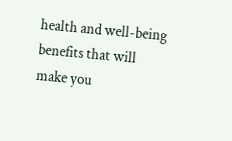health and well-being benefits that will make you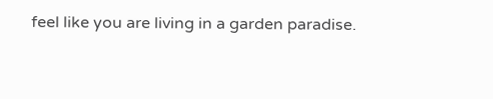feel like you are living in a garden paradise.